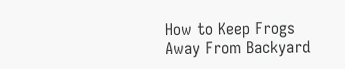How to Keep Frogs Away From Backyard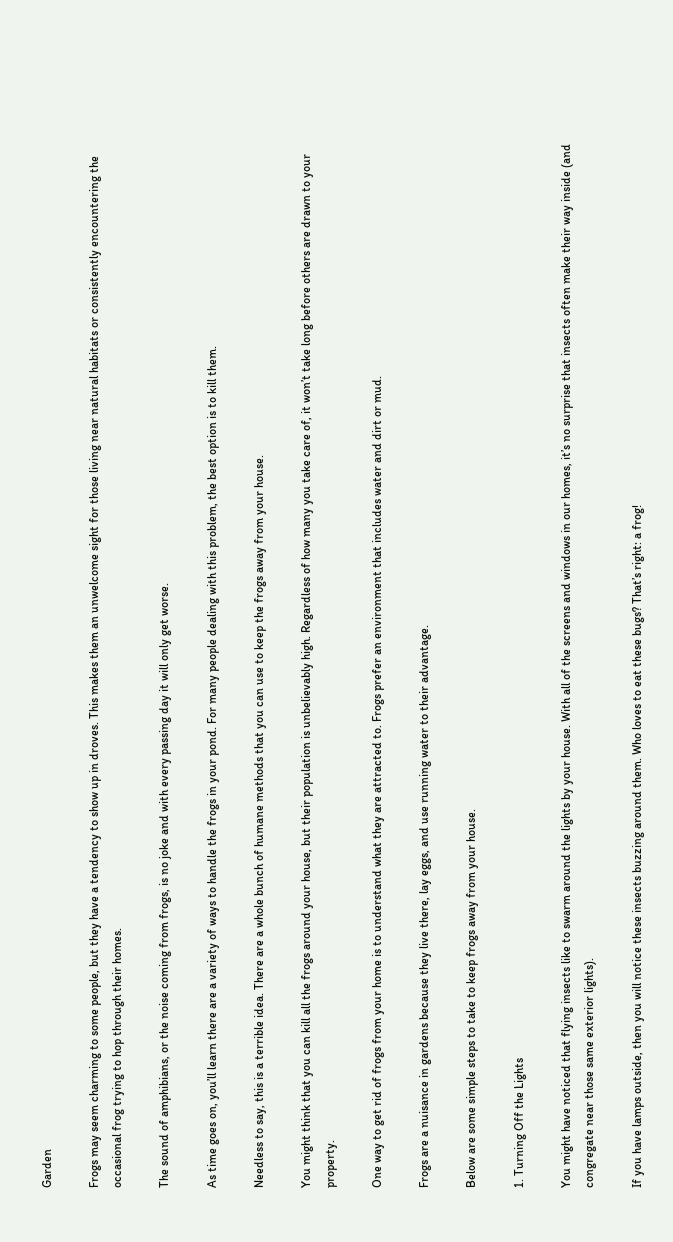Garden

Frogs may seem charming to some people, but they have a tendency to show up in droves. This makes them an unwelcome sight for those living near natural habitats or consistently encountering the occasional frog trying to hop through their homes.

The sound of amphibians, or the noise coming from frogs, is no joke and with every passing day it will only get worse.

As time goes on, you’ll learn there are a variety of ways to handle the frogs in your pond. For many people dealing with this problem, the best option is to kill them.

Needless to say, this is a terrible idea. There are a whole bunch of humane methods that you can use to keep the frogs away from your house.

You might think that you can kill all the frogs around your house, but their population is unbelievably high. Regardless of how many you take care of, it won’t take long before others are drawn to your property.

One way to get rid of frogs from your home is to understand what they are attracted to. Frogs prefer an environment that includes water and dirt or mud.

Frogs are a nuisance in gardens because they live there, lay eggs, and use running water to their advantage.

Below are some simple steps to take to keep frogs away from your house.

1. Turning Off the Lights

You might have noticed that flying insects like to swarm around the lights by your house. With all of the screens and windows in our homes, it’s no surprise that insects often make their way inside (and congregate near those same exterior lights).

If you have lamps outside, then you will notice these insects buzzing around them. Who loves to eat these bugs? That’s right: a frog!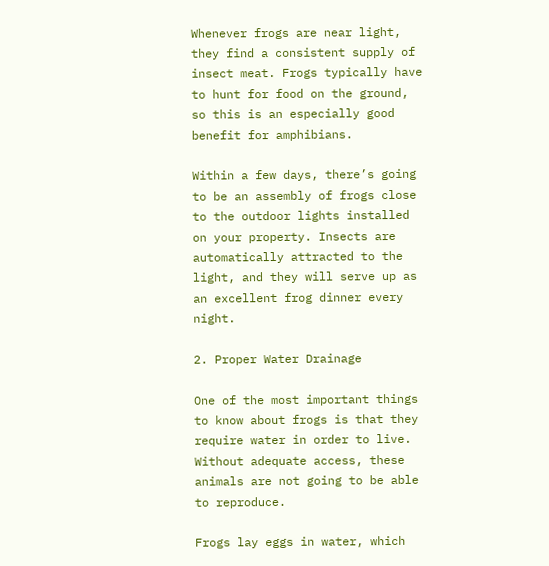Whenever frogs are near light, they find a consistent supply of insect meat. Frogs typically have to hunt for food on the ground, so this is an especially good benefit for amphibians.

Within a few days, there’s going to be an assembly of frogs close to the outdoor lights installed on your property. Insects are automatically attracted to the light, and they will serve up as an excellent frog dinner every night.

2. Proper Water Drainage

One of the most important things to know about frogs is that they require water in order to live. Without adequate access, these animals are not going to be able to reproduce.

Frogs lay eggs in water, which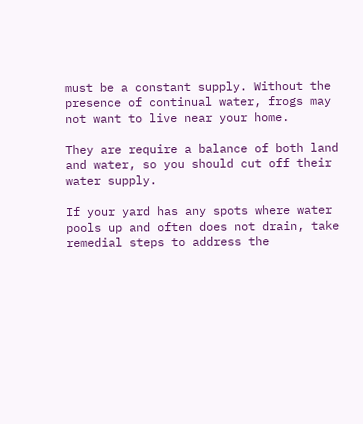must be a constant supply. Without the presence of continual water, frogs may not want to live near your home.

They are require a balance of both land and water, so you should cut off their water supply.

If your yard has any spots where water pools up and often does not drain, take remedial steps to address the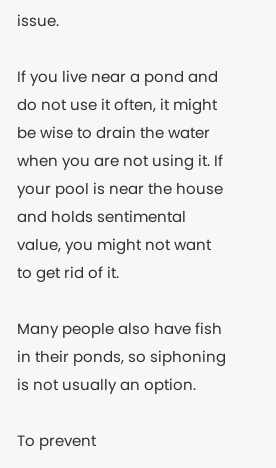issue.

If you live near a pond and do not use it often, it might be wise to drain the water when you are not using it. If your pool is near the house and holds sentimental value, you might not want to get rid of it.

Many people also have fish in their ponds, so siphoning is not usually an option.

To prevent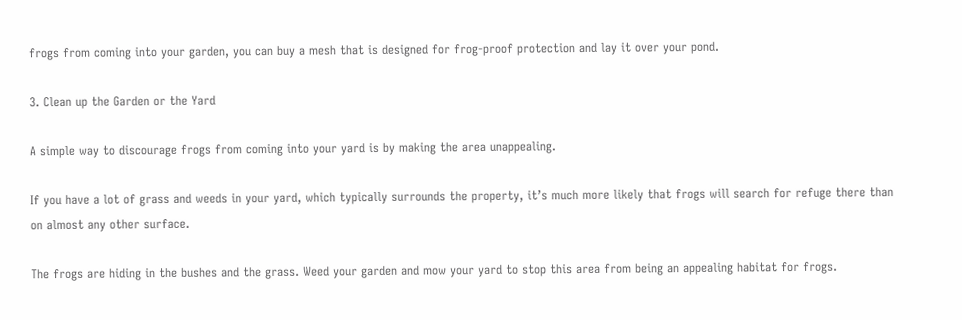frogs from coming into your garden, you can buy a mesh that is designed for frog-proof protection and lay it over your pond.

3. Clean up the Garden or the Yard

A simple way to discourage frogs from coming into your yard is by making the area unappealing.

If you have a lot of grass and weeds in your yard, which typically surrounds the property, it’s much more likely that frogs will search for refuge there than on almost any other surface.

The frogs are hiding in the bushes and the grass. Weed your garden and mow your yard to stop this area from being an appealing habitat for frogs.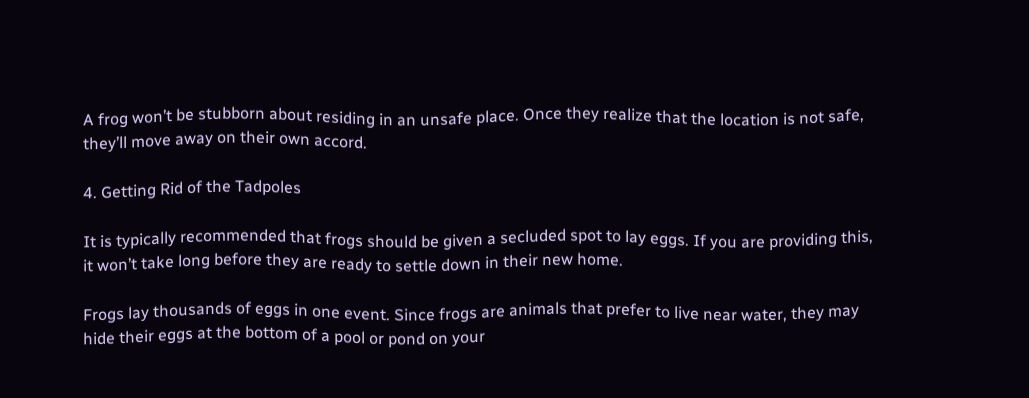A frog won’t be stubborn about residing in an unsafe place. Once they realize that the location is not safe, they’ll move away on their own accord.

4. Getting Rid of the Tadpoles

It is typically recommended that frogs should be given a secluded spot to lay eggs. If you are providing this, it won’t take long before they are ready to settle down in their new home.

Frogs lay thousands of eggs in one event. Since frogs are animals that prefer to live near water, they may hide their eggs at the bottom of a pool or pond on your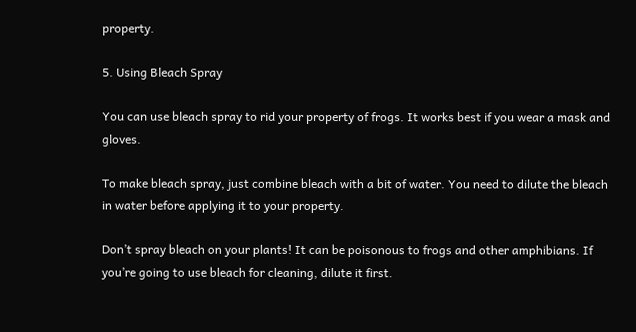property.

5. Using Bleach Spray

You can use bleach spray to rid your property of frogs. It works best if you wear a mask and gloves.

To make bleach spray, just combine bleach with a bit of water. You need to dilute the bleach in water before applying it to your property.

Don’t spray bleach on your plants! It can be poisonous to frogs and other amphibians. If you’re going to use bleach for cleaning, dilute it first.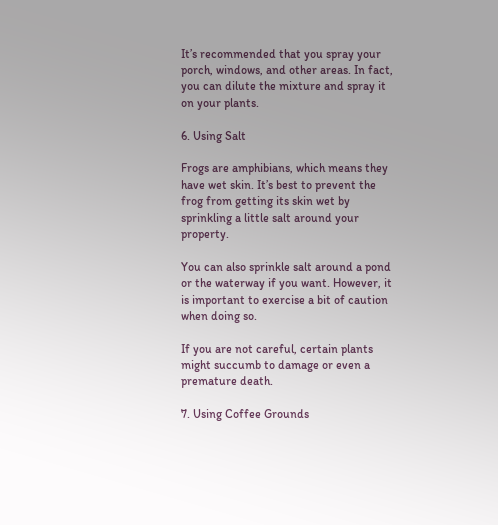It’s recommended that you spray your porch, windows, and other areas. In fact, you can dilute the mixture and spray it on your plants.

6. Using Salt

Frogs are amphibians, which means they have wet skin. It’s best to prevent the frog from getting its skin wet by sprinkling a little salt around your property.

You can also sprinkle salt around a pond or the waterway if you want. However, it is important to exercise a bit of caution when doing so.

If you are not careful, certain plants might succumb to damage or even a premature death.

7. Using Coffee Grounds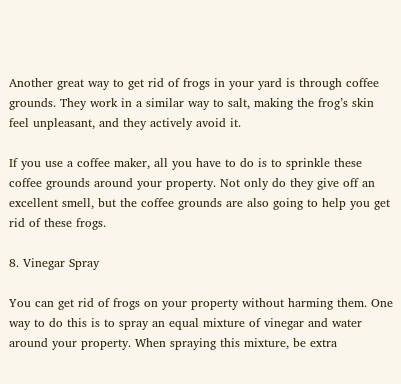Another great way to get rid of frogs in your yard is through coffee grounds. They work in a similar way to salt, making the frog’s skin feel unpleasant, and they actively avoid it.

If you use a coffee maker, all you have to do is to sprinkle these coffee grounds around your property. Not only do they give off an excellent smell, but the coffee grounds are also going to help you get rid of these frogs.

8. Vinegar Spray

You can get rid of frogs on your property without harming them. One way to do this is to spray an equal mixture of vinegar and water around your property. When spraying this mixture, be extra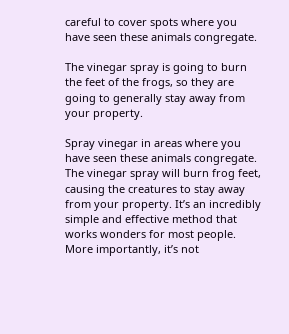careful to cover spots where you have seen these animals congregate.

The vinegar spray is going to burn the feet of the frogs, so they are going to generally stay away from your property.

Spray vinegar in areas where you have seen these animals congregate. The vinegar spray will burn frog feet, causing the creatures to stay away from your property. It’s an incredibly simple and effective method that works wonders for most people. More importantly, it’s not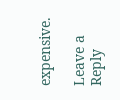expensive.

Leave a Reply